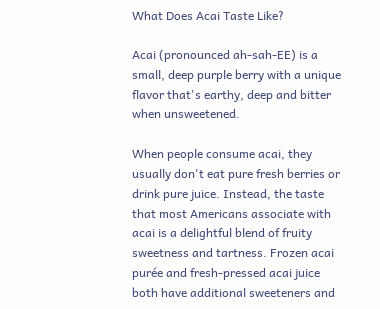What Does Acai Taste Like?

Acai (pronounced ah-sah-EE) is a small, deep purple berry with a unique flavor that's earthy, deep and bitter when unsweetened.

When people consume acai, they usually don't eat pure fresh berries or drink pure juice. Instead, the taste that most Americans associate with acai is a delightful blend of fruity sweetness and tartness. Frozen acai purée and fresh-pressed acai juice both have additional sweeteners and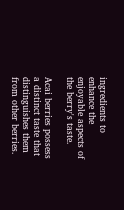ingredients to enhance the enjoyable aspects of the berry's taste.

Acai berries possess a distinct taste that distinguishes them from other berries.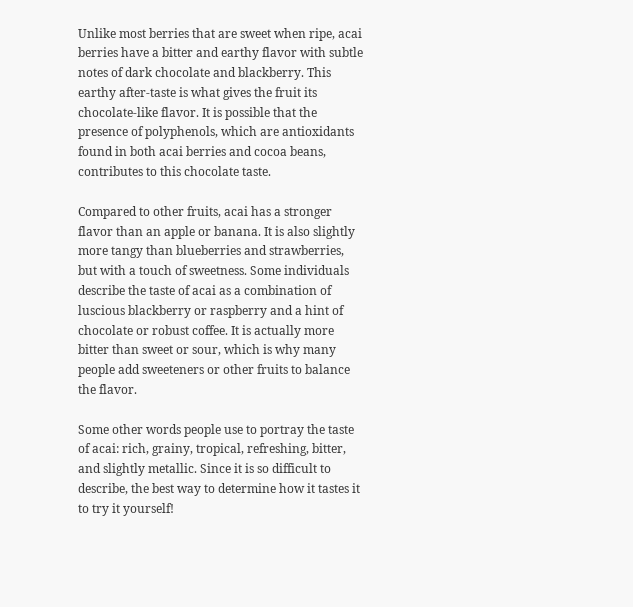Unlike most berries that are sweet when ripe, acai berries have a bitter and earthy flavor with subtle notes of dark chocolate and blackberry. This earthy after-taste is what gives the fruit its chocolate-like flavor. It is possible that the presence of polyphenols, which are antioxidants found in both acai berries and cocoa beans, contributes to this chocolate taste.

Compared to other fruits, acai has a stronger flavor than an apple or banana. It is also slightly more tangy than blueberries and strawberries, but with a touch of sweetness. Some individuals describe the taste of acai as a combination of luscious blackberry or raspberry and a hint of chocolate or robust coffee. It is actually more bitter than sweet or sour, which is why many people add sweeteners or other fruits to balance the flavor.

Some other words people use to portray the taste of acai: rich, grainy, tropical, refreshing, bitter, and slightly metallic. Since it is so difficult to describe, the best way to determine how it tastes it to try it yourself!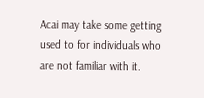Acai may take some getting used to for individuals who are not familiar with it.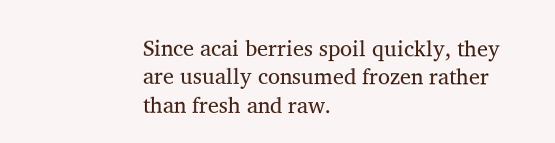Since acai berries spoil quickly, they are usually consumed frozen rather than fresh and raw.